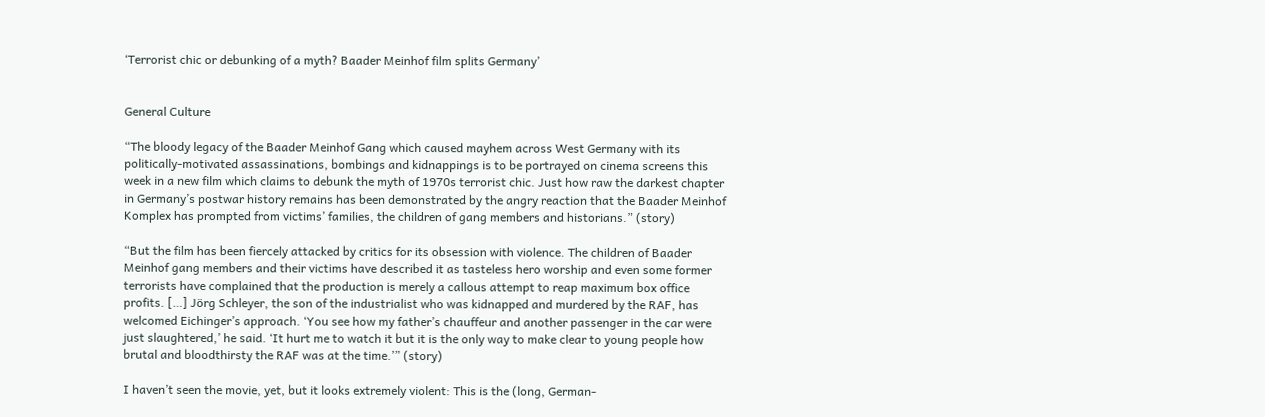‘Terrorist chic or debunking of a myth? Baader Meinhof film splits Germany’


General Culture

“The bloody legacy of the Baader Meinhof Gang which caused mayhem across West Germany with its politically-motivated assassinations, bombings and kidnappings is to be portrayed on cinema screens this week in a new film which claims to debunk the myth of 1970s terrorist chic. Just how raw the darkest chapter in Germany’s postwar history remains has been demonstrated by the angry reaction that the Baader Meinhof Komplex has prompted from victims’ families, the children of gang members and historians.” (story)

“But the film has been fiercely attacked by critics for its obsession with violence. The children of Baader Meinhof gang members and their victims have described it as tasteless hero worship and even some former terrorists have complained that the production is merely a callous attempt to reap maximum box office profits. […] Jörg Schleyer, the son of the industrialist who was kidnapped and murdered by the RAF, has welcomed Eichinger’s approach. ‘You see how my father’s chauffeur and another passenger in the car were just slaughtered,’ he said. ‘It hurt me to watch it but it is the only way to make clear to young people how brutal and bloodthirsty the RAF was at the time.’” (story)

I haven’t seen the movie, yet, but it looks extremely violent: This is the (long, German-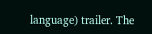language) trailer. The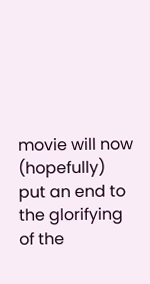movie will now (hopefully) put an end to the glorifying of the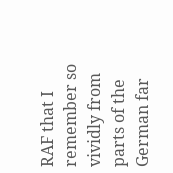RAF that I remember so vividly from parts of the German far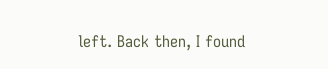left. Back then, I found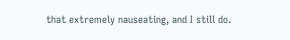that extremely nauseating, and I still do.